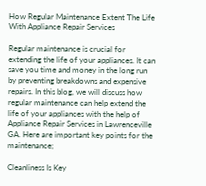How Regular Maintenance Extent The Life With Appliance Repair Services

Regular maintenance is crucial for extending the life of your appliances. It can save you time and money in the long run by preventing breakdowns and expensive repairs. In this blog, we will discuss how regular maintenance can help extend the life of your appliances with the help of Appliance Repair Services in Lawrenceville GA. Here are important key points for the maintenance;

Cleanliness Is Key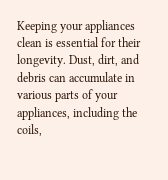Keeping your appliances clean is essential for their longevity. Dust, dirt, and debris can accumulate in various parts of your appliances, including the coils,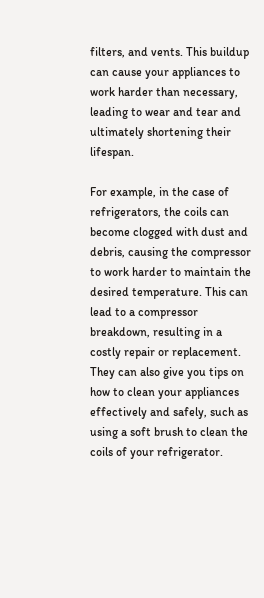filters, and vents. This buildup can cause your appliances to work harder than necessary, leading to wear and tear and ultimately shortening their lifespan.

For example, in the case of refrigerators, the coils can become clogged with dust and debris, causing the compressor to work harder to maintain the desired temperature. This can lead to a compressor breakdown, resulting in a costly repair or replacement. They can also give you tips on how to clean your appliances effectively and safely, such as using a soft brush to clean the coils of your refrigerator.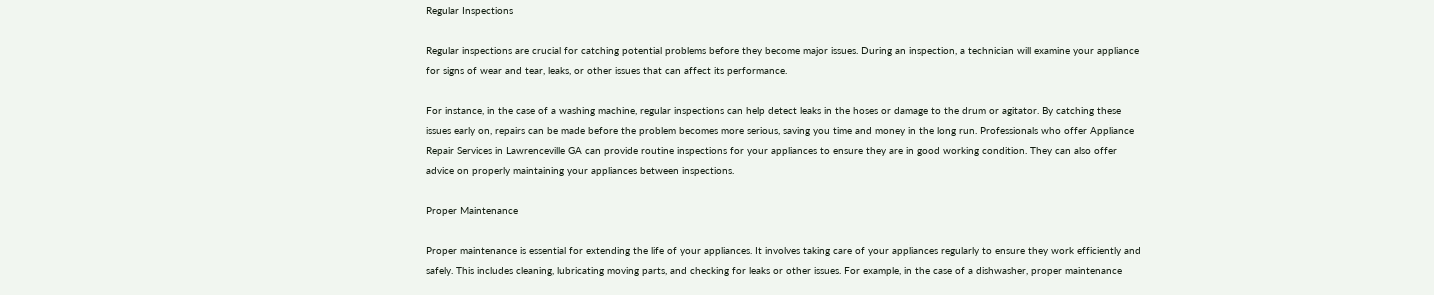Regular Inspections

Regular inspections are crucial for catching potential problems before they become major issues. During an inspection, a technician will examine your appliance for signs of wear and tear, leaks, or other issues that can affect its performance.

For instance, in the case of a washing machine, regular inspections can help detect leaks in the hoses or damage to the drum or agitator. By catching these issues early on, repairs can be made before the problem becomes more serious, saving you time and money in the long run. Professionals who offer Appliance Repair Services in Lawrenceville GA can provide routine inspections for your appliances to ensure they are in good working condition. They can also offer advice on properly maintaining your appliances between inspections.

Proper Maintenance

Proper maintenance is essential for extending the life of your appliances. It involves taking care of your appliances regularly to ensure they work efficiently and safely. This includes cleaning, lubricating moving parts, and checking for leaks or other issues. For example, in the case of a dishwasher, proper maintenance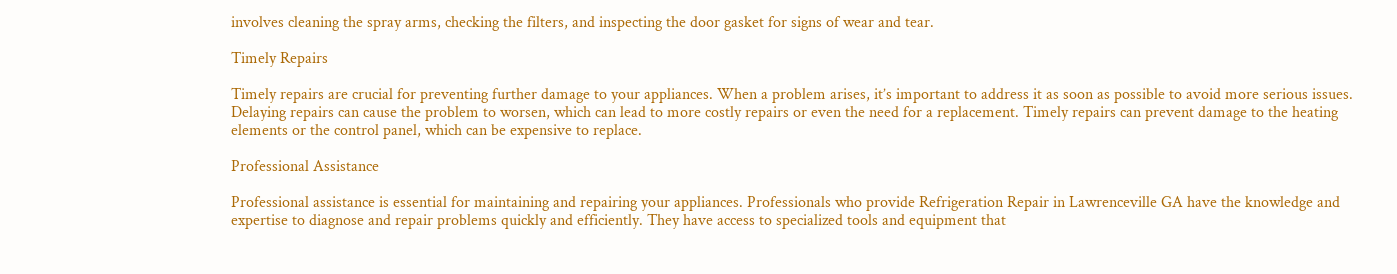involves cleaning the spray arms, checking the filters, and inspecting the door gasket for signs of wear and tear.

Timely Repairs

Timely repairs are crucial for preventing further damage to your appliances. When a problem arises, it’s important to address it as soon as possible to avoid more serious issues. Delaying repairs can cause the problem to worsen, which can lead to more costly repairs or even the need for a replacement. Timely repairs can prevent damage to the heating elements or the control panel, which can be expensive to replace.

Professional Assistance

Professional assistance is essential for maintaining and repairing your appliances. Professionals who provide Refrigeration Repair in Lawrenceville GA have the knowledge and expertise to diagnose and repair problems quickly and efficiently. They have access to specialized tools and equipment that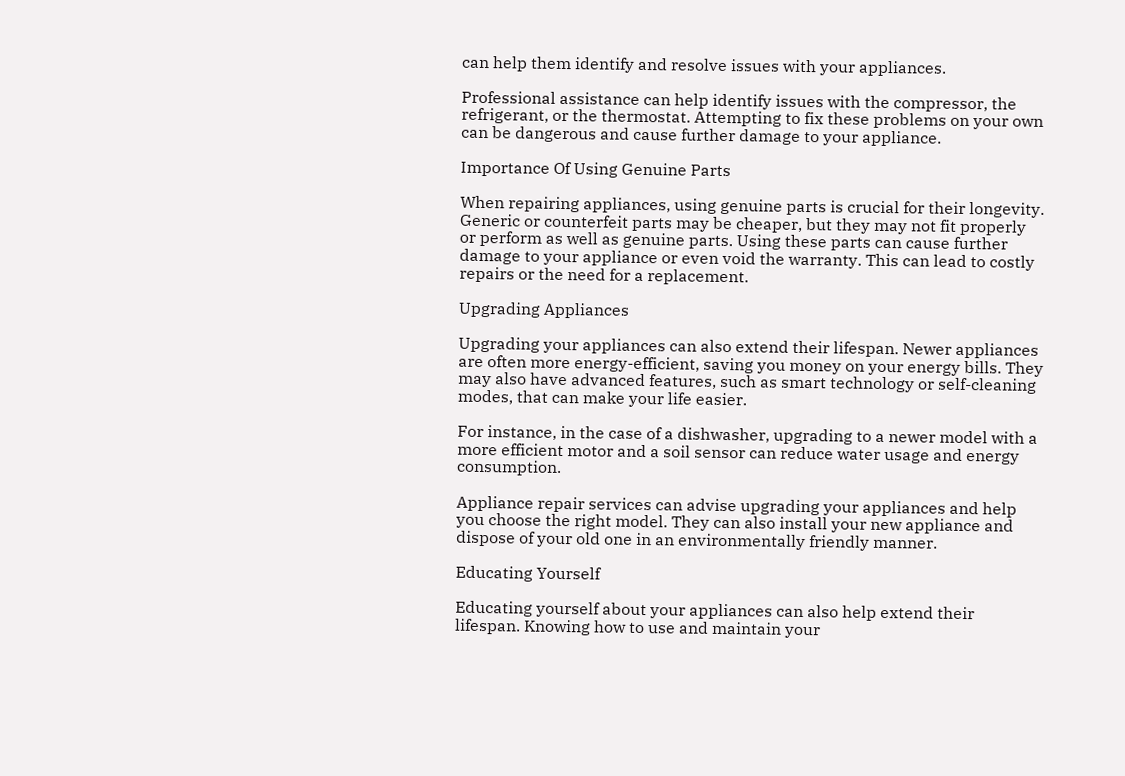can help them identify and resolve issues with your appliances.

Professional assistance can help identify issues with the compressor, the refrigerant, or the thermostat. Attempting to fix these problems on your own can be dangerous and cause further damage to your appliance.

Importance Of Using Genuine Parts

When repairing appliances, using genuine parts is crucial for their longevity. Generic or counterfeit parts may be cheaper, but they may not fit properly or perform as well as genuine parts. Using these parts can cause further damage to your appliance or even void the warranty. This can lead to costly repairs or the need for a replacement.

Upgrading Appliances

Upgrading your appliances can also extend their lifespan. Newer appliances are often more energy-efficient, saving you money on your energy bills. They may also have advanced features, such as smart technology or self-cleaning modes, that can make your life easier.

For instance, in the case of a dishwasher, upgrading to a newer model with a more efficient motor and a soil sensor can reduce water usage and energy consumption.

Appliance repair services can advise upgrading your appliances and help you choose the right model. They can also install your new appliance and dispose of your old one in an environmentally friendly manner.

Educating Yourself

Educating yourself about your appliances can also help extend their lifespan. Knowing how to use and maintain your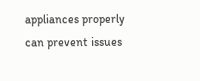appliances properly can prevent issues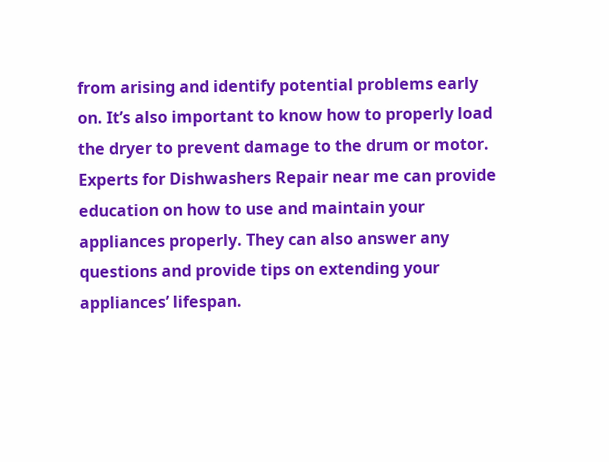from arising and identify potential problems early on. It’s also important to know how to properly load the dryer to prevent damage to the drum or motor. Experts for Dishwashers Repair near me can provide education on how to use and maintain your appliances properly. They can also answer any questions and provide tips on extending your appliances’ lifespan.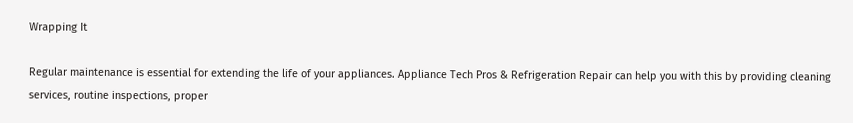Wrapping It

Regular maintenance is essential for extending the life of your appliances. Appliance Tech Pros & Refrigeration Repair can help you with this by providing cleaning services, routine inspections, proper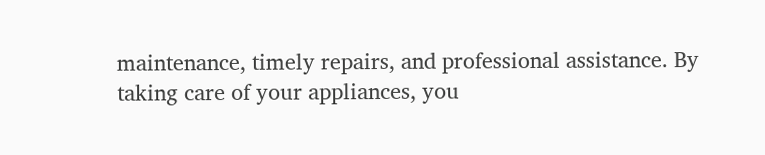maintenance, timely repairs, and professional assistance. By taking care of your appliances, you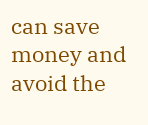can save money and avoid the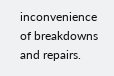inconvenience of breakdowns and repairs.